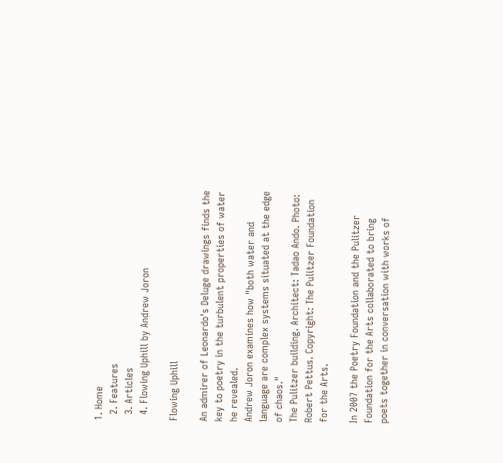1. Home
  2. Features
  3. Articles
  4. Flowing Uphill by Andrew Joron

Flowing Uphill

An admirer of Leonardo's Deluge drawings finds the key to poetry in the turbulent properties of water he revealed.
Andrew Joron examines how "both water and language are complex systems situated at the edge of chaos."
The Pulitzer building. Architect: Tadao Ando. Photo: Robert Pettus. Copyright: The Pulitzer Foundation for the Arts.

In 2007 the Poetry Foundation and the Pulitzer Foundation for the Arts collaborated to bring poets together in conversation with works of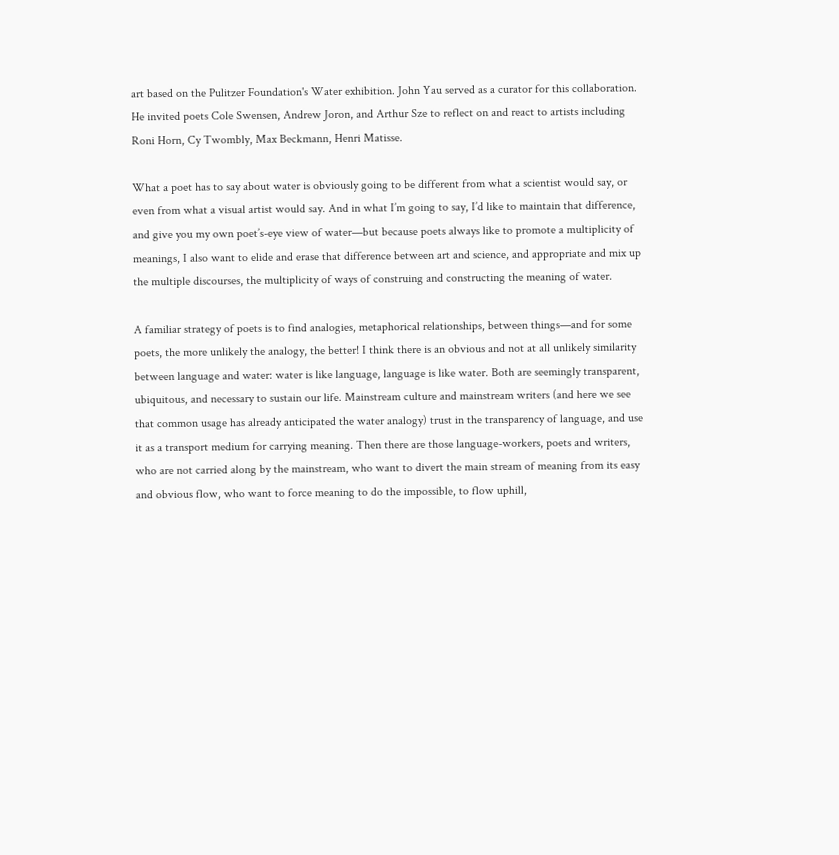art based on the Pulitzer Foundation's Water exhibition. John Yau served as a curator for this collaboration. He invited poets Cole Swensen, Andrew Joron, and Arthur Sze to reflect on and react to artists including Roni Horn, Cy Twombly, Max Beckmann, Henri Matisse.

What a poet has to say about water is obviously going to be different from what a scientist would say, or even from what a visual artist would say. And in what I’m going to say, I’d like to maintain that difference, and give you my own poet’s-eye view of water—but because poets always like to promote a multiplicity of meanings, I also want to elide and erase that difference between art and science, and appropriate and mix up the multiple discourses, the multiplicity of ways of construing and constructing the meaning of water.

A familiar strategy of poets is to find analogies, metaphorical relationships, between things—and for some poets, the more unlikely the analogy, the better! I think there is an obvious and not at all unlikely similarity between language and water: water is like language, language is like water. Both are seemingly transparent, ubiquitous, and necessary to sustain our life. Mainstream culture and mainstream writers (and here we see that common usage has already anticipated the water analogy) trust in the transparency of language, and use it as a transport medium for carrying meaning. Then there are those language-workers, poets and writers, who are not carried along by the mainstream, who want to divert the main stream of meaning from its easy and obvious flow, who want to force meaning to do the impossible, to flow uphill,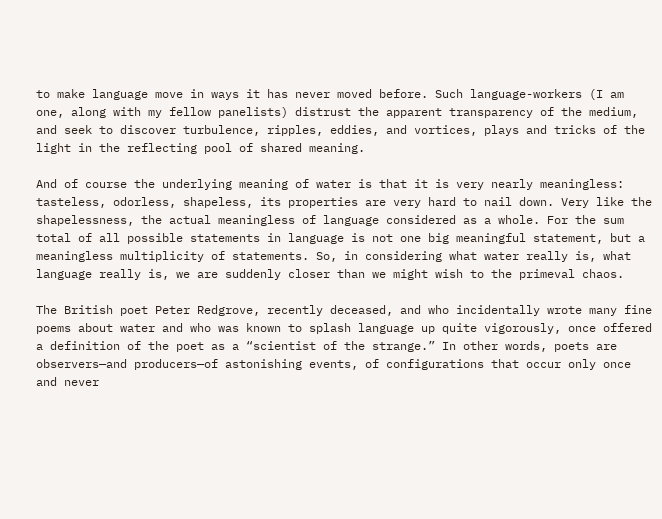to make language move in ways it has never moved before. Such language-workers (I am one, along with my fellow panelists) distrust the apparent transparency of the medium, and seek to discover turbulence, ripples, eddies, and vortices, plays and tricks of the light in the reflecting pool of shared meaning.

And of course the underlying meaning of water is that it is very nearly meaningless: tasteless, odorless, shapeless, its properties are very hard to nail down. Very like the shapelessness, the actual meaningless of language considered as a whole. For the sum total of all possible statements in language is not one big meaningful statement, but a meaningless multiplicity of statements. So, in considering what water really is, what language really is, we are suddenly closer than we might wish to the primeval chaos.

The British poet Peter Redgrove, recently deceased, and who incidentally wrote many fine poems about water and who was known to splash language up quite vigorously, once offered a definition of the poet as a “scientist of the strange.” In other words, poets are observers—and producers—of astonishing events, of configurations that occur only once and never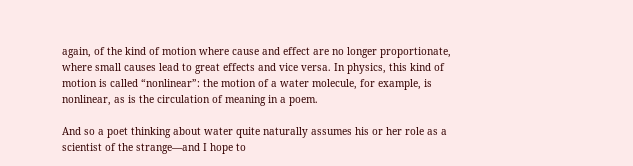again, of the kind of motion where cause and effect are no longer proportionate, where small causes lead to great effects and vice versa. In physics, this kind of motion is called “nonlinear”: the motion of a water molecule, for example, is nonlinear, as is the circulation of meaning in a poem.

And so a poet thinking about water quite naturally assumes his or her role as a scientist of the strange—and I hope to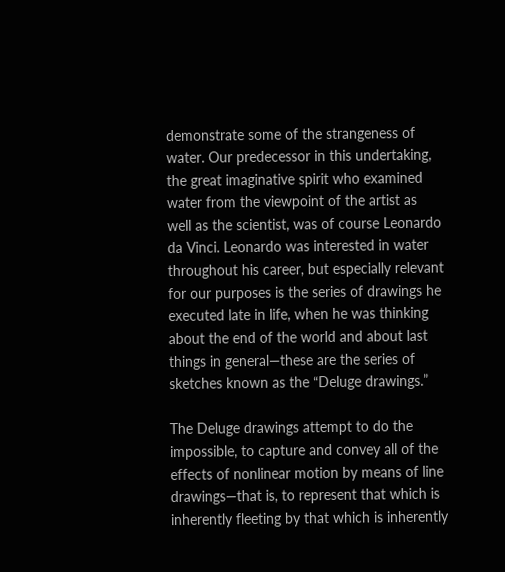demonstrate some of the strangeness of water. Our predecessor in this undertaking, the great imaginative spirit who examined water from the viewpoint of the artist as well as the scientist, was of course Leonardo da Vinci. Leonardo was interested in water throughout his career, but especially relevant for our purposes is the series of drawings he executed late in life, when he was thinking about the end of the world and about last things in general—these are the series of sketches known as the “Deluge drawings.”

The Deluge drawings attempt to do the impossible, to capture and convey all of the effects of nonlinear motion by means of line drawings—that is, to represent that which is inherently fleeting by that which is inherently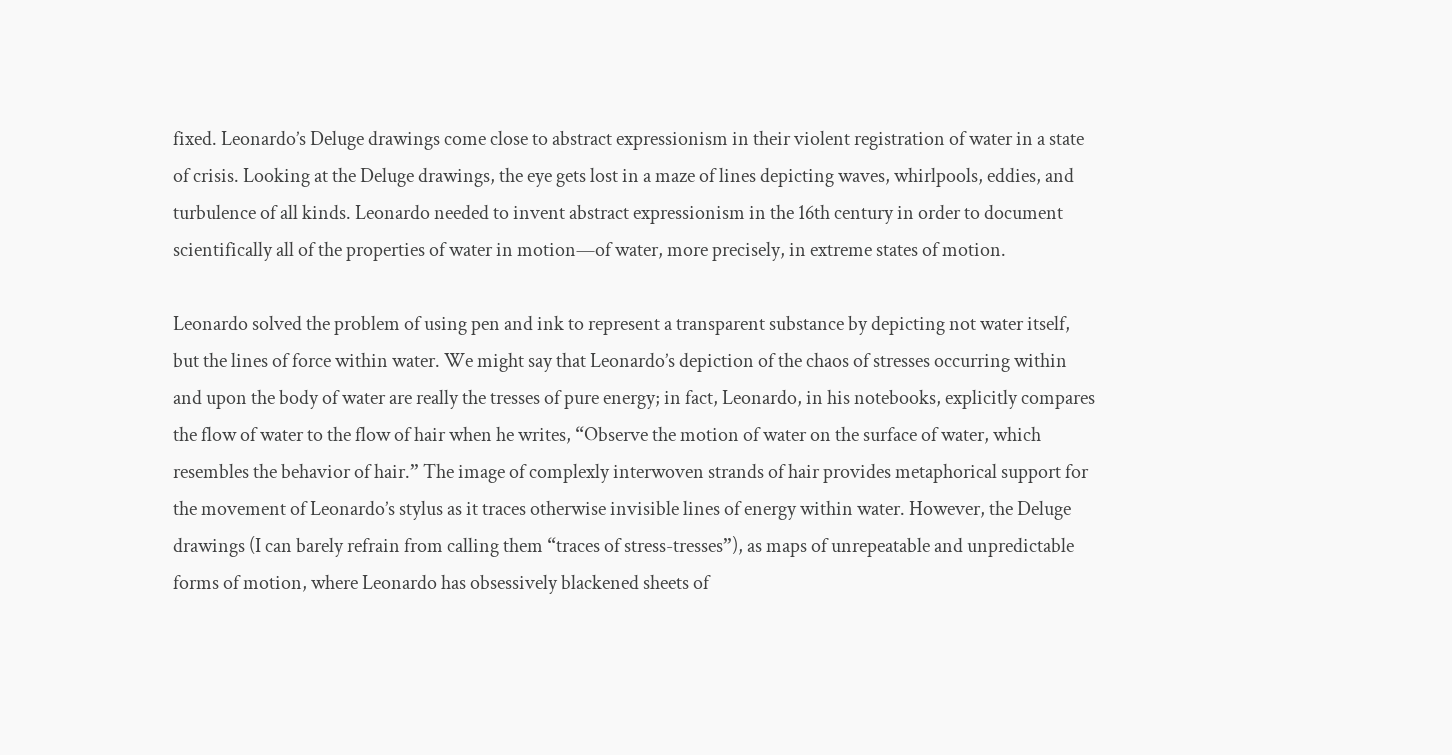fixed. Leonardo’s Deluge drawings come close to abstract expressionism in their violent registration of water in a state of crisis. Looking at the Deluge drawings, the eye gets lost in a maze of lines depicting waves, whirlpools, eddies, and turbulence of all kinds. Leonardo needed to invent abstract expressionism in the 16th century in order to document scientifically all of the properties of water in motion—of water, more precisely, in extreme states of motion.

Leonardo solved the problem of using pen and ink to represent a transparent substance by depicting not water itself, but the lines of force within water. We might say that Leonardo’s depiction of the chaos of stresses occurring within and upon the body of water are really the tresses of pure energy; in fact, Leonardo, in his notebooks, explicitly compares the flow of water to the flow of hair when he writes, “Observe the motion of water on the surface of water, which resembles the behavior of hair.” The image of complexly interwoven strands of hair provides metaphorical support for the movement of Leonardo’s stylus as it traces otherwise invisible lines of energy within water. However, the Deluge drawings (I can barely refrain from calling them “traces of stress-tresses”), as maps of unrepeatable and unpredictable forms of motion, where Leonardo has obsessively blackened sheets of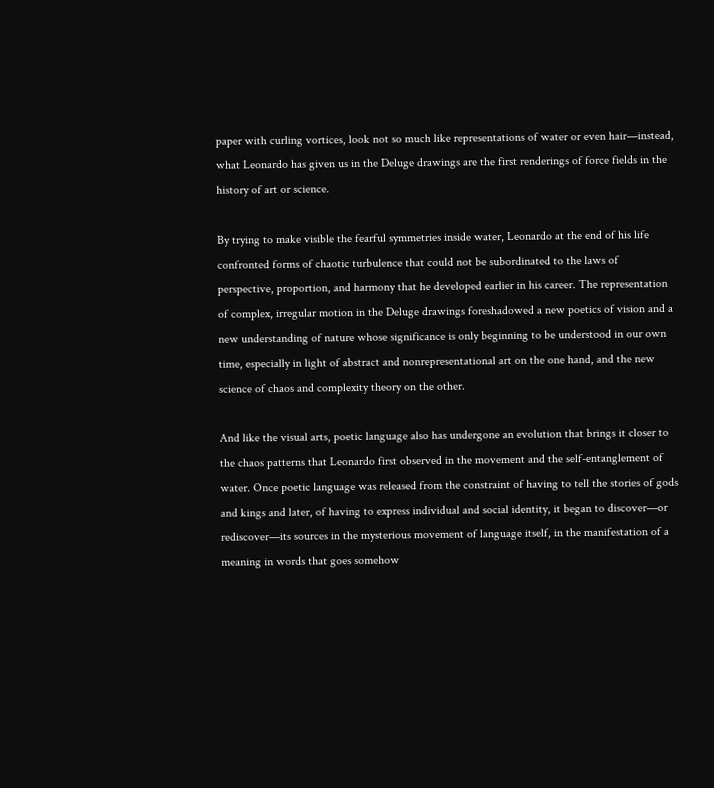paper with curling vortices, look not so much like representations of water or even hair—instead, what Leonardo has given us in the Deluge drawings are the first renderings of force fields in the history of art or science.

By trying to make visible the fearful symmetries inside water, Leonardo at the end of his life confronted forms of chaotic turbulence that could not be subordinated to the laws of perspective, proportion, and harmony that he developed earlier in his career. The representation of complex, irregular motion in the Deluge drawings foreshadowed a new poetics of vision and a new understanding of nature whose significance is only beginning to be understood in our own time, especially in light of abstract and nonrepresentational art on the one hand, and the new science of chaos and complexity theory on the other.

And like the visual arts, poetic language also has undergone an evolution that brings it closer to the chaos patterns that Leonardo first observed in the movement and the self-entanglement of water. Once poetic language was released from the constraint of having to tell the stories of gods and kings and later, of having to express individual and social identity, it began to discover—or rediscover—its sources in the mysterious movement of language itself, in the manifestation of a meaning in words that goes somehow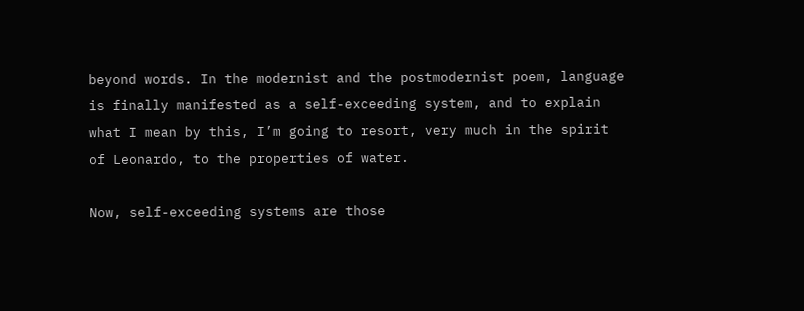beyond words. In the modernist and the postmodernist poem, language is finally manifested as a self-exceeding system, and to explain what I mean by this, I’m going to resort, very much in the spirit of Leonardo, to the properties of water.

Now, self-exceeding systems are those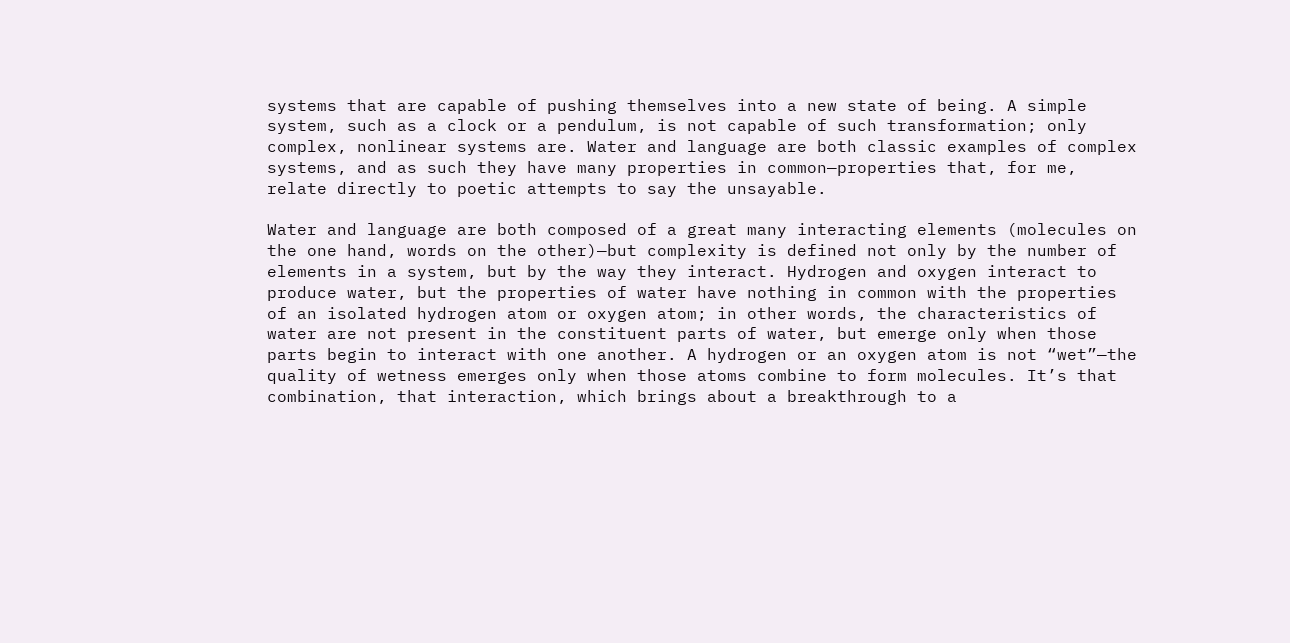systems that are capable of pushing themselves into a new state of being. A simple system, such as a clock or a pendulum, is not capable of such transformation; only complex, nonlinear systems are. Water and language are both classic examples of complex systems, and as such they have many properties in common—properties that, for me, relate directly to poetic attempts to say the unsayable.

Water and language are both composed of a great many interacting elements (molecules on the one hand, words on the other)—but complexity is defined not only by the number of elements in a system, but by the way they interact. Hydrogen and oxygen interact to produce water, but the properties of water have nothing in common with the properties of an isolated hydrogen atom or oxygen atom; in other words, the characteristics of water are not present in the constituent parts of water, but emerge only when those parts begin to interact with one another. A hydrogen or an oxygen atom is not “wet”—the quality of wetness emerges only when those atoms combine to form molecules. It’s that combination, that interaction, which brings about a breakthrough to a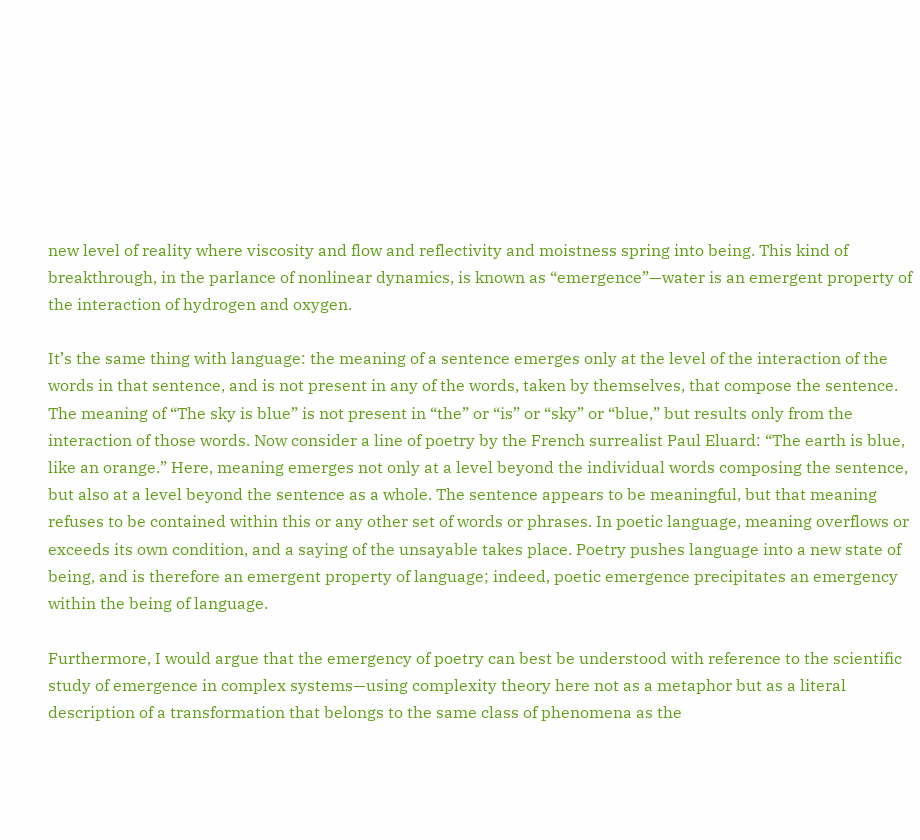new level of reality where viscosity and flow and reflectivity and moistness spring into being. This kind of breakthrough, in the parlance of nonlinear dynamics, is known as “emergence”—water is an emergent property of the interaction of hydrogen and oxygen.

It’s the same thing with language: the meaning of a sentence emerges only at the level of the interaction of the words in that sentence, and is not present in any of the words, taken by themselves, that compose the sentence. The meaning of “The sky is blue” is not present in “the” or “is” or “sky” or “blue,” but results only from the interaction of those words. Now consider a line of poetry by the French surrealist Paul Eluard: “The earth is blue, like an orange.” Here, meaning emerges not only at a level beyond the individual words composing the sentence, but also at a level beyond the sentence as a whole. The sentence appears to be meaningful, but that meaning refuses to be contained within this or any other set of words or phrases. In poetic language, meaning overflows or exceeds its own condition, and a saying of the unsayable takes place. Poetry pushes language into a new state of being, and is therefore an emergent property of language; indeed, poetic emergence precipitates an emergency within the being of language.

Furthermore, I would argue that the emergency of poetry can best be understood with reference to the scientific study of emergence in complex systems—using complexity theory here not as a metaphor but as a literal description of a transformation that belongs to the same class of phenomena as the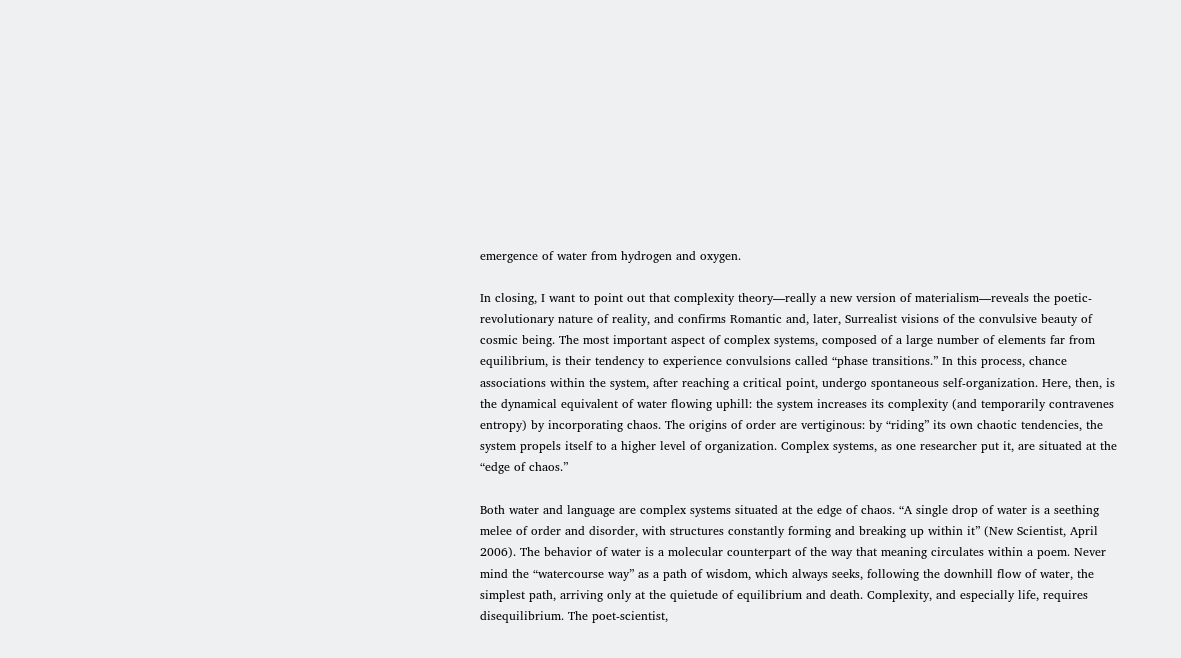emergence of water from hydrogen and oxygen.

In closing, I want to point out that complexity theory—really a new version of materialism—reveals the poetic-revolutionary nature of reality, and confirms Romantic and, later, Surrealist visions of the convulsive beauty of cosmic being. The most important aspect of complex systems, composed of a large number of elements far from equilibrium, is their tendency to experience convulsions called “phase transitions.” In this process, chance associations within the system, after reaching a critical point, undergo spontaneous self-organization. Here, then, is the dynamical equivalent of water flowing uphill: the system increases its complexity (and temporarily contravenes entropy) by incorporating chaos. The origins of order are vertiginous: by “riding” its own chaotic tendencies, the system propels itself to a higher level of organization. Complex systems, as one researcher put it, are situated at the “edge of chaos.”

Both water and language are complex systems situated at the edge of chaos. “A single drop of water is a seething melee of order and disorder, with structures constantly forming and breaking up within it” (New Scientist, April 2006). The behavior of water is a molecular counterpart of the way that meaning circulates within a poem. Never mind the “watercourse way” as a path of wisdom, which always seeks, following the downhill flow of water, the simplest path, arriving only at the quietude of equilibrium and death. Complexity, and especially life, requires disequilibrium. The poet-scientist,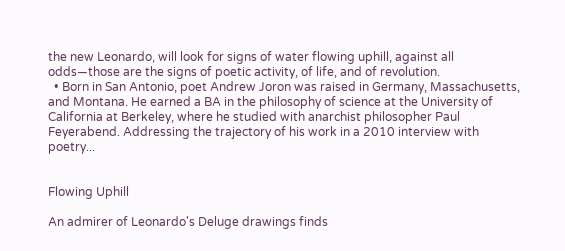the new Leonardo, will look for signs of water flowing uphill, against all odds—those are the signs of poetic activity, of life, and of revolution.
  • Born in San Antonio, poet Andrew Joron was raised in Germany, Massachusetts, and Montana. He earned a BA in the philosophy of science at the University of California at Berkeley, where he studied with anarchist philosopher Paul Feyerabend. Addressing the trajectory of his work in a 2010 interview with poetry...


Flowing Uphill

An admirer of Leonardo's Deluge drawings finds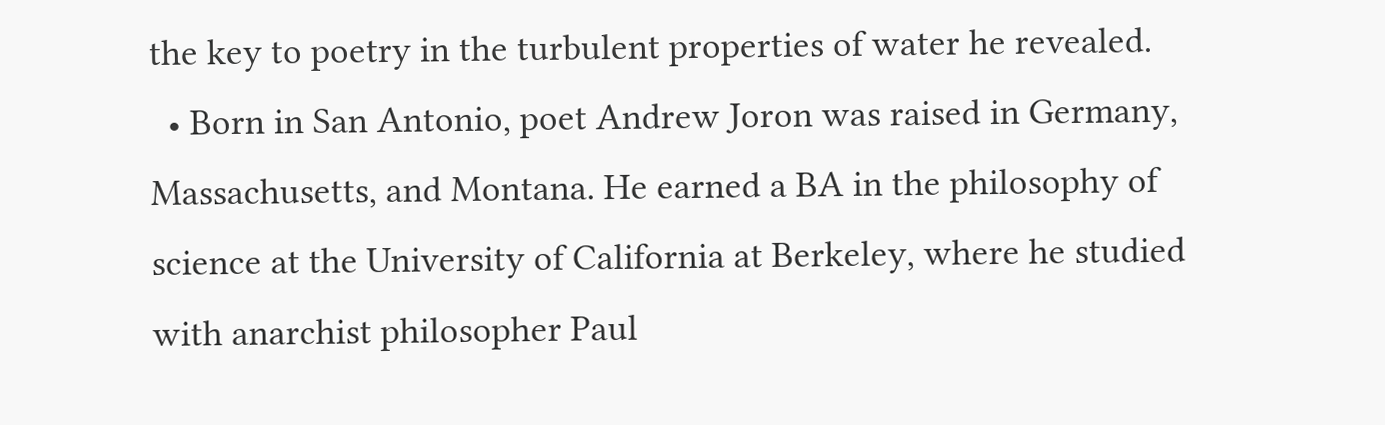the key to poetry in the turbulent properties of water he revealed.
  • Born in San Antonio, poet Andrew Joron was raised in Germany, Massachusetts, and Montana. He earned a BA in the philosophy of science at the University of California at Berkeley, where he studied with anarchist philosopher Paul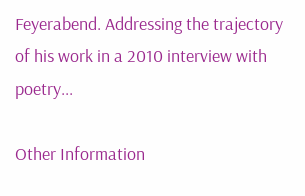Feyerabend. Addressing the trajectory of his work in a 2010 interview with poetry...

Other Information